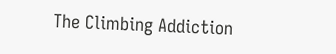The Climbing Addiction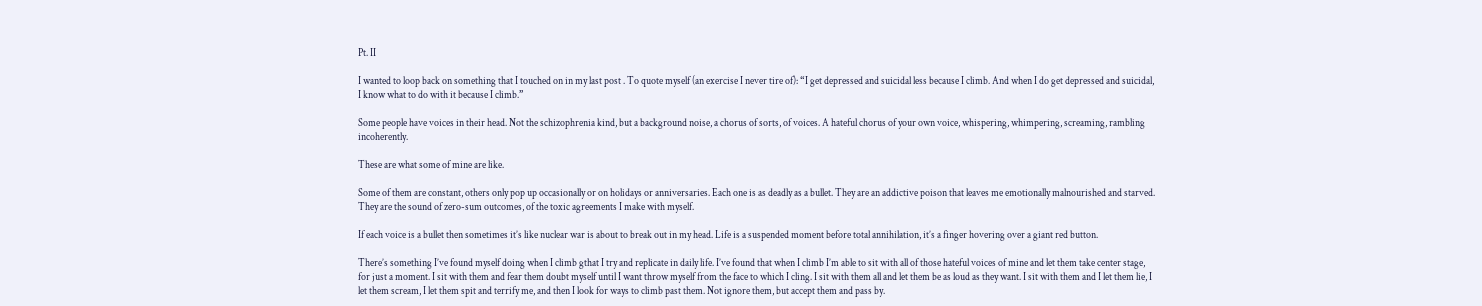Pt. II

I wanted to loop back on something that I touched on in my last post . To quote myself (an exercise I never tire of): “I get depressed and suicidal less because I climb. And when I do get depressed and suicidal, I know what to do with it because I climb.”

Some people have voices in their head. Not the schizophrenia kind, but a background noise, a chorus of sorts, of voices. A hateful chorus of your own voice, whispering, whimpering, screaming, rambling incoherently.

These are what some of mine are like.

Some of them are constant, others only pop up occasionally or on holidays or anniversaries. Each one is as deadly as a bullet. They are an addictive poison that leaves me emotionally malnourished and starved. They are the sound of zero-sum outcomes, of the toxic agreements I make with myself.

If each voice is a bullet then sometimes it’s like nuclear war is about to break out in my head. Life is a suspended moment before total annihilation, it’s a finger hovering over a giant red button.

There’s something I’ve found myself doing when I climb gthat I try and replicate in daily life. I’ve found that when I climb I’m able to sit with all of those hateful voices of mine and let them take center stage, for just a moment. I sit with them and fear them doubt myself until I want throw myself from the face to which I cling. I sit with them all and let them be as loud as they want. I sit with them and I let them lie, I let them scream, I let them spit and terrify me, and then I look for ways to climb past them. Not ignore them, but accept them and pass by.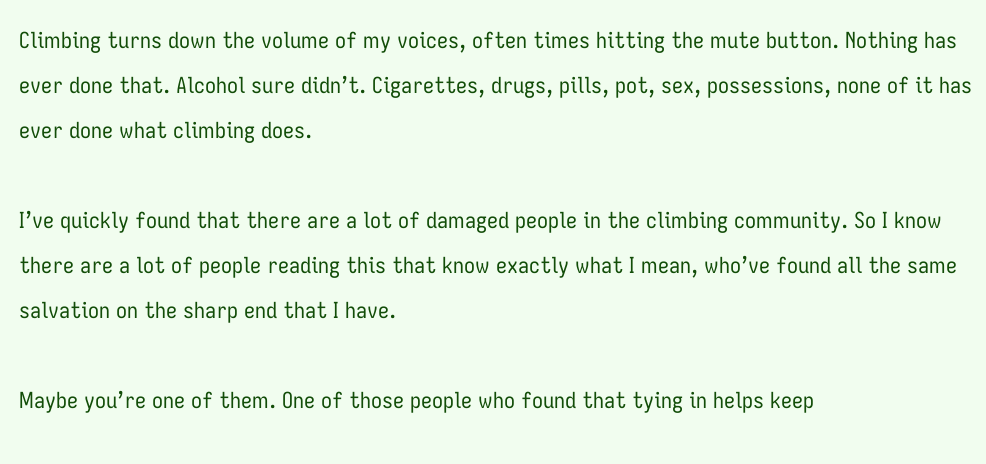Climbing turns down the volume of my voices, often times hitting the mute button. Nothing has ever done that. Alcohol sure didn’t. Cigarettes, drugs, pills, pot, sex, possessions, none of it has ever done what climbing does.

I’ve quickly found that there are a lot of damaged people in the climbing community. So I know there are a lot of people reading this that know exactly what I mean, who’ve found all the same salvation on the sharp end that I have.

Maybe you’re one of them. One of those people who found that tying in helps keep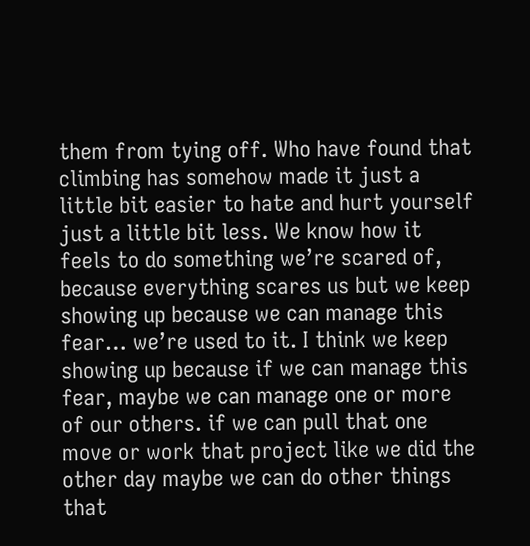them from tying off. Who have found that climbing has somehow made it just a little bit easier to hate and hurt yourself just a little bit less. We know how it feels to do something we’re scared of, because everything scares us but we keep showing up because we can manage this fear… we’re used to it. I think we keep showing up because if we can manage this fear, maybe we can manage one or more of our others. if we can pull that one move or work that project like we did the other day maybe we can do other things that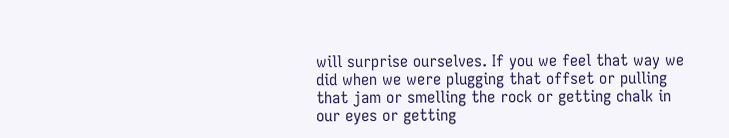will surprise ourselves. If you we feel that way we did when we were plugging that offset or pulling that jam or smelling the rock or getting chalk in our eyes or getting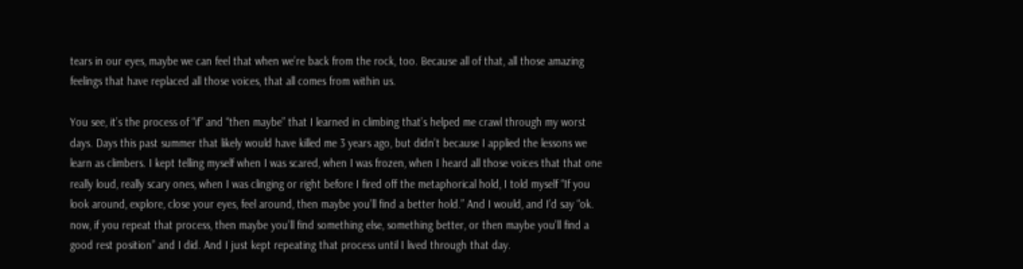tears in our eyes, maybe we can feel that when we’re back from the rock, too. Because all of that, all those amazing feelings that have replaced all those voices, that all comes from within us.

You see, it’s the process of “if” and “then maybe” that I learned in climbing that’s helped me crawl through my worst days. Days this past summer that likely would have killed me 3 years ago, but didn’t because I applied the lessons we learn as climbers. I kept telling myself when I was scared, when I was frozen, when I heard all those voices that that one really loud, really scary ones, when I was clinging or right before I fired off the metaphorical hold, I told myself “If you look around, explore, close your eyes, feel around, then maybe you’ll find a better hold.” And I would, and I’d say “ok. now, if you repeat that process, then maybe you’ll find something else, something better, or then maybe you’ll find a good rest position” and I did. And I just kept repeating that process until I lived through that day.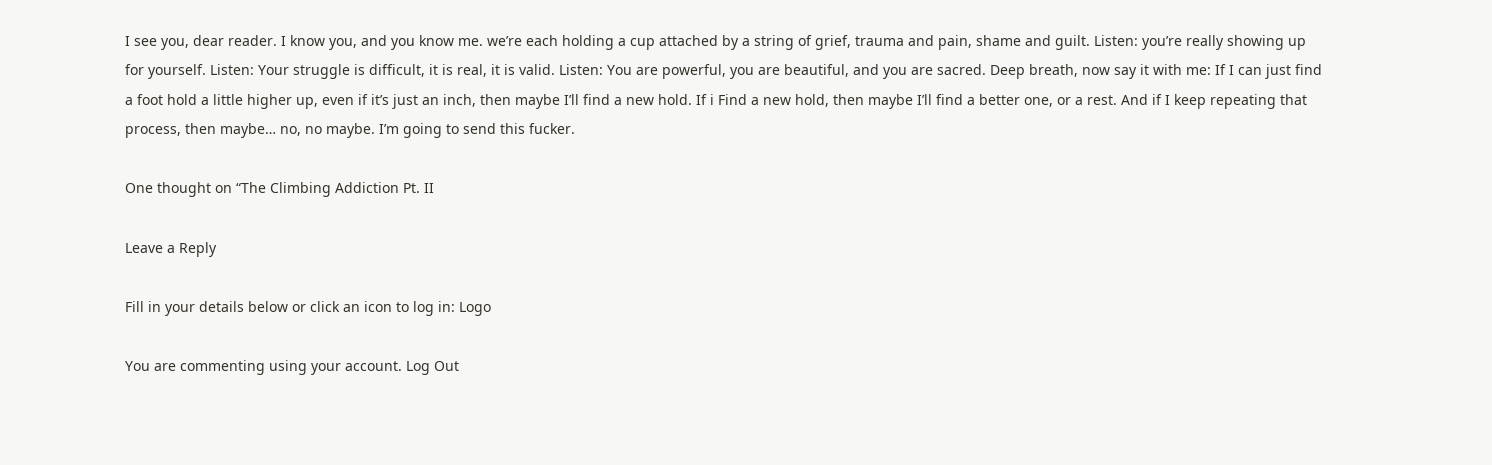I see you, dear reader. I know you, and you know me. we’re each holding a cup attached by a string of grief, trauma and pain, shame and guilt. Listen: you’re really showing up for yourself. Listen: Your struggle is difficult, it is real, it is valid. Listen: You are powerful, you are beautiful, and you are sacred. Deep breath, now say it with me: If I can just find a foot hold a little higher up, even if it’s just an inch, then maybe I’ll find a new hold. If i Find a new hold, then maybe I’ll find a better one, or a rest. And if I keep repeating that process, then maybe… no, no maybe. I’m going to send this fucker.

One thought on “The Climbing Addiction Pt. II

Leave a Reply

Fill in your details below or click an icon to log in: Logo

You are commenting using your account. Log Out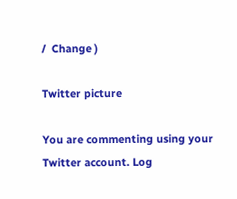/  Change )

Twitter picture

You are commenting using your Twitter account. Log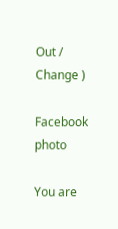Out /  Change )

Facebook photo

You are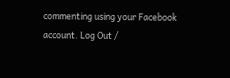commenting using your Facebook account. Log Out /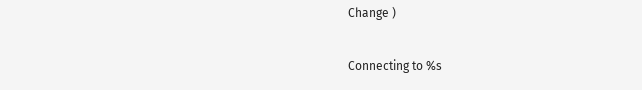Change )

Connecting to %s